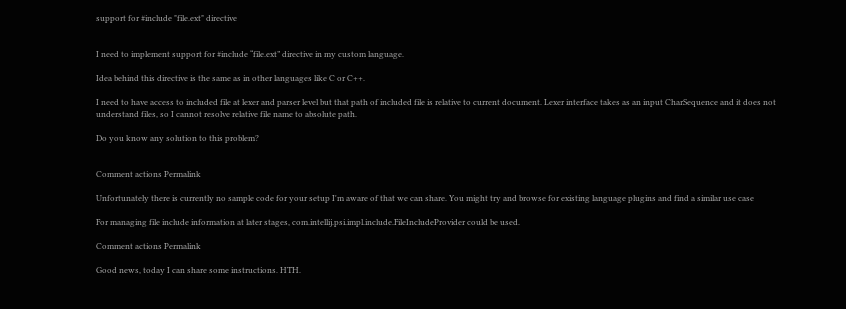support for #include "file.ext" directive


I need to implement support for #include “file.ext” directive in my custom language.

Idea behind this directive is the same as in other languages like C or C++.

I need to have access to included file at lexer and parser level but that path of included file is relative to current document. Lexer interface takes as an input CharSequence and it does not understand files, so I cannot resolve relative file name to absolute path.

Do you know any solution to this problem?


Comment actions Permalink

Unfortunately there is currently no sample code for your setup I'm aware of that we can share. You might try and browse for existing language plugins and find a similar use case

For managing file include information at later stages, com.intellij.psi.impl.include.FileIncludeProvider could be used.

Comment actions Permalink

Good news, today I can share some instructions. HTH.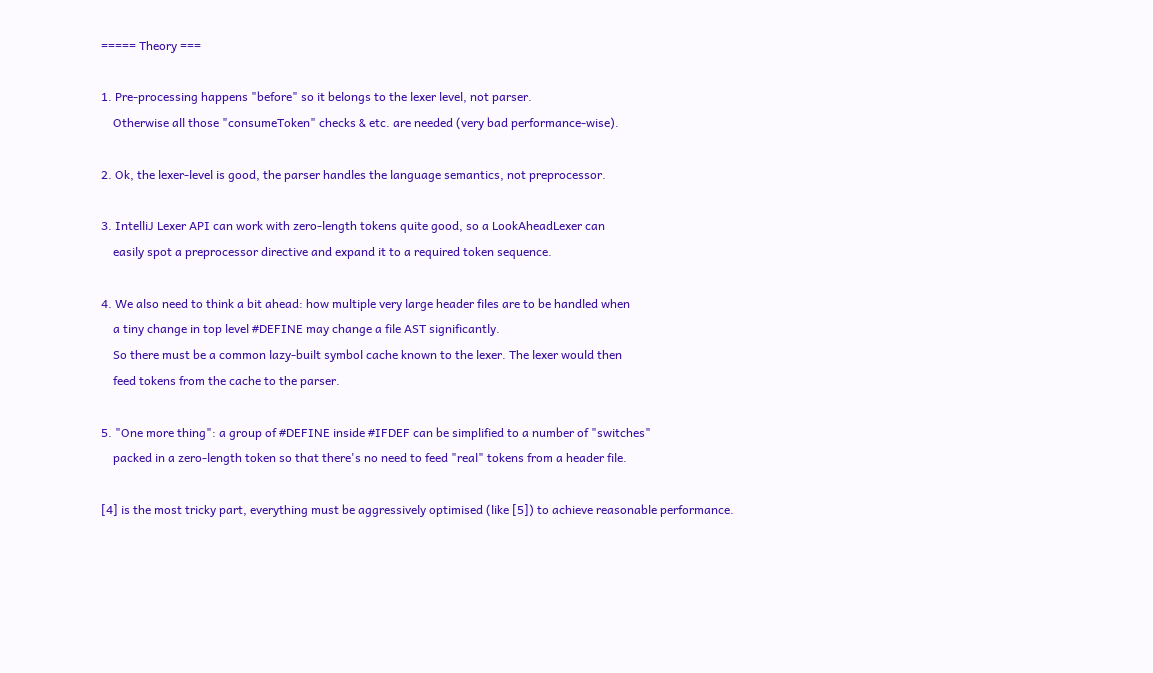===== Theory ===

1. Pre-processing happens "before" so it belongs to the lexer level, not parser.
    Otherwise all those "consumeToken" checks & etc. are needed (very bad performance-wise).

2. Ok, the lexer-level is good, the parser handles the language semantics, not preprocessor.

3. IntelliJ Lexer API can work with zero-length tokens quite good, so a LookAheadLexer can
    easily spot a preprocessor directive and expand it to a required token sequence.

4. We also need to think a bit ahead: how multiple very large header files are to be handled when
    a tiny change in top level #DEFINE may change a file AST significantly.
    So there must be a common lazy-built symbol cache known to the lexer. The lexer would then
    feed tokens from the cache to the parser.

5. "One more thing": a group of #DEFINE inside #IFDEF can be simplified to a number of "switches"
    packed in a zero-length token so that there's no need to feed "real" tokens from a header file.

[4] is the most tricky part, everything must be aggressively optimised (like [5]) to achieve reasonable performance.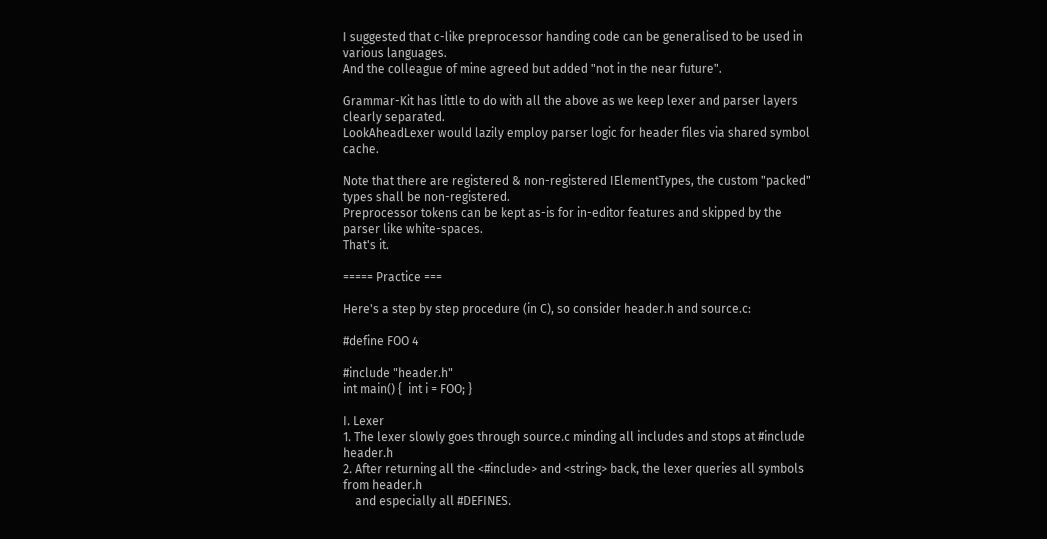I suggested that c-like preprocessor handing code can be generalised to be used in various languages.
And the colleague of mine agreed but added "not in the near future".

Grammar-Kit has little to do with all the above as we keep lexer and parser layers clearly separated.
LookAheadLexer would lazily employ parser logic for header files via shared symbol cache.

Note that there are registered & non-registered IElementTypes, the custom "packed" types shall be non-registered.
Preprocessor tokens can be kept as-is for in-editor features and skipped by the parser like white-spaces.
That's it.

===== Practice ===

Here's a step by step procedure (in C), so consider header.h and source.c:

#define FOO 4

#include "header.h"
int main() {  int i = FOO; }

I. Lexer
1. The lexer slowly goes through source.c minding all includes and stops at #include header.h
2. After returning all the <#include> and <string> back, the lexer queries all symbols from header.h
    and especially all #DEFINES.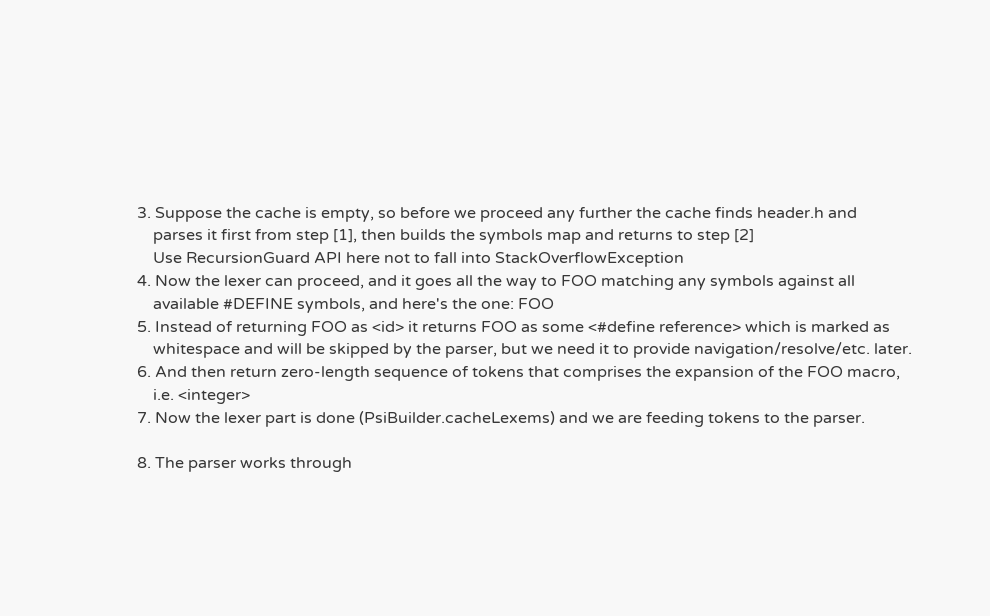3. Suppose the cache is empty, so before we proceed any further the cache finds header.h and
    parses it first from step [1], then builds the symbols map and returns to step [2]
    Use RecursionGuard API here not to fall into StackOverflowException
4. Now the lexer can proceed, and it goes all the way to FOO matching any symbols against all
    available #DEFINE symbols, and here's the one: FOO
5. Instead of returning FOO as <id> it returns FOO as some <#define reference> which is marked as
    whitespace and will be skipped by the parser, but we need it to provide navigation/resolve/etc. later.
6. And then return zero-length sequence of tokens that comprises the expansion of the FOO macro,
    i.e. <integer>
7. Now the lexer part is done (PsiBuilder.cacheLexems) and we are feeding tokens to the parser.

8. The parser works through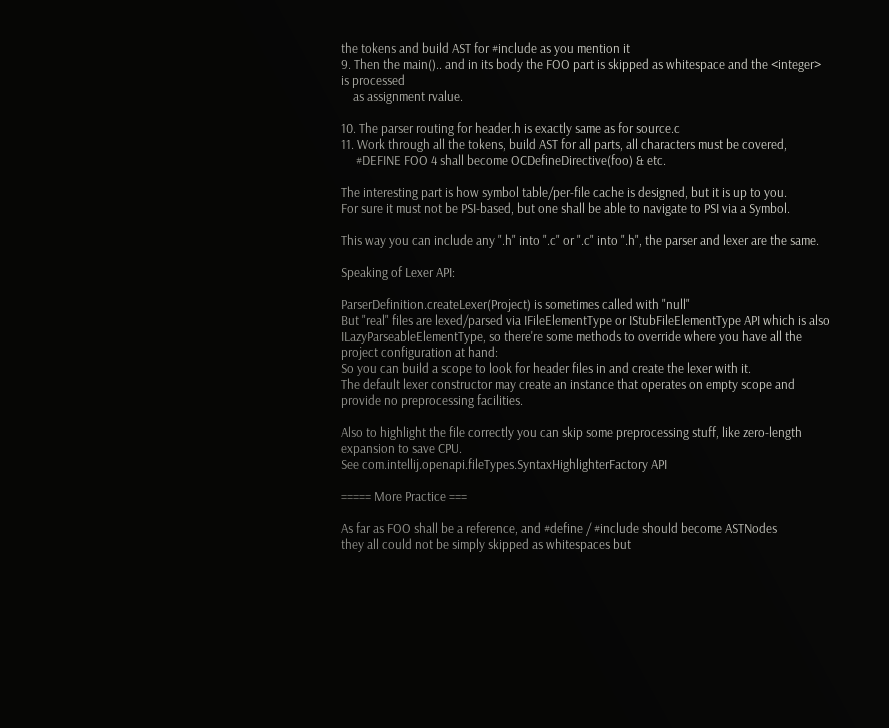the tokens and build AST for #include as you mention it
9. Then the main().. and in its body the FOO part is skipped as whitespace and the <integer> is processed
    as assignment rvalue.

10. The parser routing for header.h is exactly same as for source.c
11. Work through all the tokens, build AST for all parts, all characters must be covered,
     #DEFINE FOO 4 shall become OCDefineDirective(foo) & etc.

The interesting part is how symbol table/per-file cache is designed, but it is up to you.
For sure it must not be PSI-based, but one shall be able to navigate to PSI via a Symbol.

This way you can include any ".h" into ".c" or ".c" into ".h", the parser and lexer are the same.

Speaking of Lexer API:

ParserDefinition.createLexer(Project) is sometimes called with "null"
But "real" files are lexed/parsed via IFileElementType or IStubFileElementType API which is also
ILazyParseableElementType, so there're some methods to override where you have all the project configuration at hand:
So you can build a scope to look for header files in and create the lexer with it.
The default lexer constructor may create an instance that operates on empty scope and provide no preprocessing facilities.

Also to highlight the file correctly you can skip some preprocessing stuff, like zero-length expansion to save CPU.
See com.intellij.openapi.fileTypes.SyntaxHighlighterFactory API

===== More Practice ===

As far as FOO shall be a reference, and #define / #include should become ASTNodes
they all could not be simply skipped as whitespaces but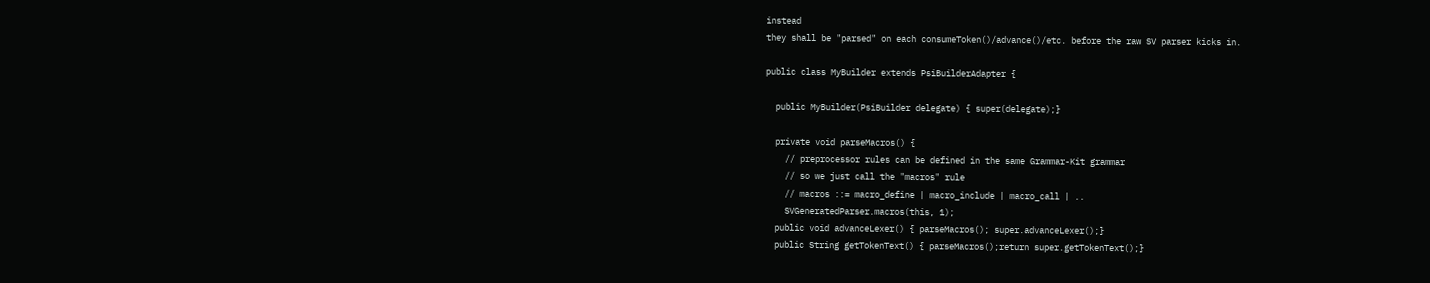instead
they shall be "parsed" on each consumeToken()/advance()/etc. before the raw SV parser kicks in.

public class MyBuilder extends PsiBuilderAdapter {

  public MyBuilder(PsiBuilder delegate) { super(delegate);}

  private void parseMacros() {
    // preprocessor rules can be defined in the same Grammar-Kit grammar
    // so we just call the "macros" rule
    // macros ::= macro_define | macro_include | macro_call | ..
    SVGeneratedParser.macros(this, 1);
  public void advanceLexer() { parseMacros(); super.advanceLexer();}
  public String getTokenText() { parseMacros();return super.getTokenText();}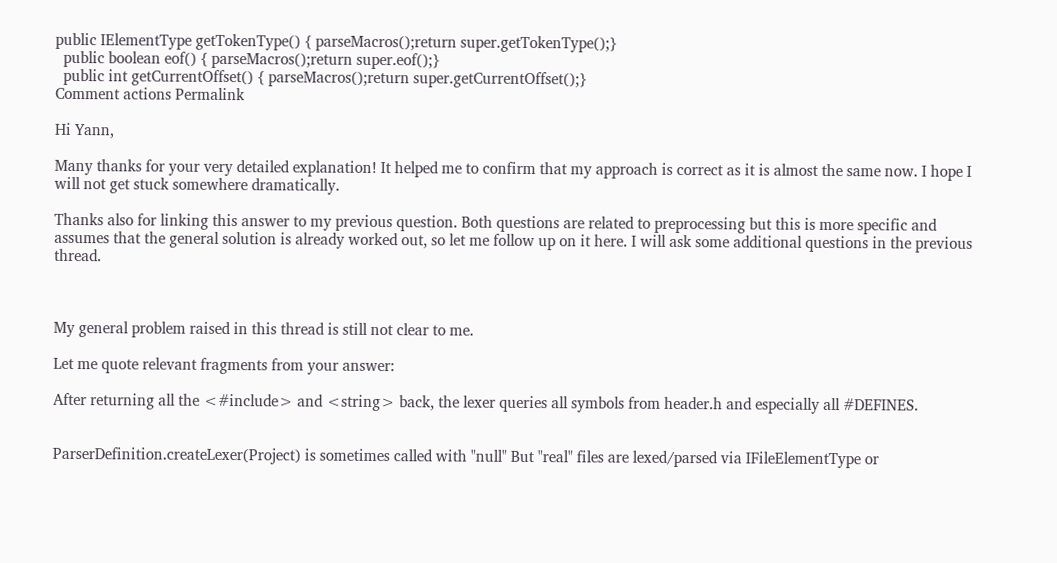public IElementType getTokenType() { parseMacros();return super.getTokenType();}
  public boolean eof() { parseMacros();return super.eof();}
  public int getCurrentOffset() { parseMacros();return super.getCurrentOffset();}
Comment actions Permalink

Hi Yann,

Many thanks for your very detailed explanation! It helped me to confirm that my approach is correct as it is almost the same now. I hope I will not get stuck somewhere dramatically.

Thanks also for linking this answer to my previous question. Both questions are related to preprocessing but this is more specific and assumes that the general solution is already worked out, so let me follow up on it here. I will ask some additional questions in the previous thread.



My general problem raised in this thread is still not clear to me.

Let me quote relevant fragments from your answer:

After returning all the <#include> and <string> back, the lexer queries all symbols from header.h and especially all #DEFINES.


ParserDefinition.createLexer(Project) is sometimes called with "null" But "real" files are lexed/parsed via IFileElementType or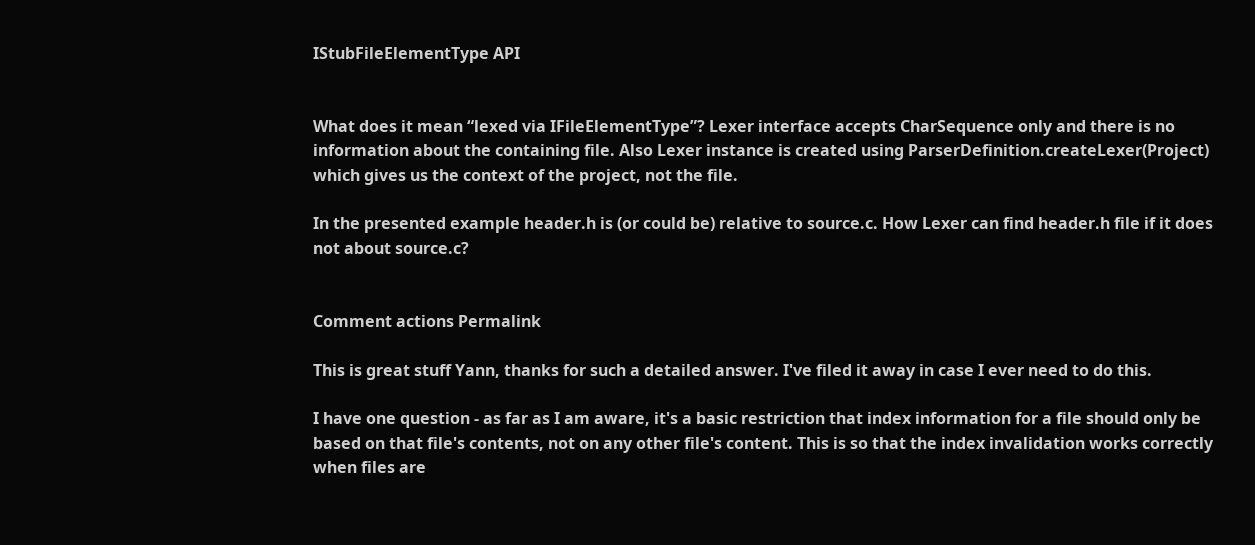IStubFileElementType API


What does it mean “lexed via IFileElementType”? Lexer interface accepts CharSequence only and there is no information about the containing file. Also Lexer instance is created using ParserDefinition.createLexer(Project) which gives us the context of the project, not the file.

In the presented example header.h is (or could be) relative to source.c. How Lexer can find header.h file if it does not about source.c?


Comment actions Permalink

This is great stuff Yann, thanks for such a detailed answer. I've filed it away in case I ever need to do this.

I have one question - as far as I am aware, it's a basic restriction that index information for a file should only be based on that file's contents, not on any other file's content. This is so that the index invalidation works correctly when files are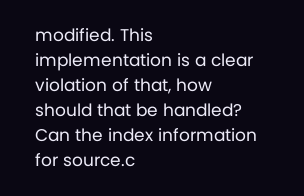modified. This implementation is a clear violation of that, how should that be handled? Can the index information for source.c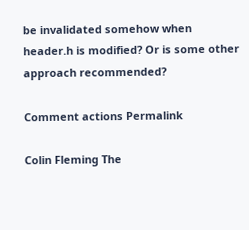be invalidated somehow when header.h is modified? Or is some other approach recommended?

Comment actions Permalink

Colin Fleming The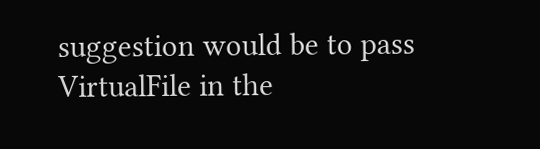suggestion would be to pass VirtualFile in the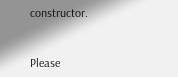constructor.


Please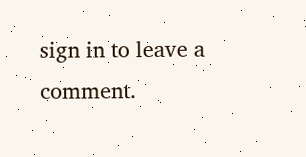sign in to leave a comment.